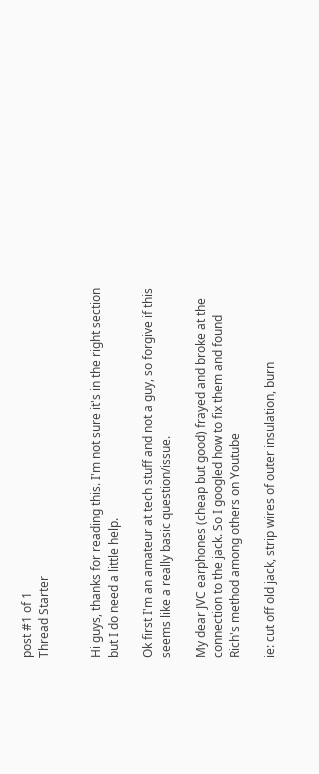post #1 of 1
Thread Starter


Hi guys, thanks for reading this. I'm not sure it's in the right section but I do need a little help.

Ok first I'm an amateur at tech stuff and not a guy, so forgive if this seems like a really basic question/issue.

My dear JVC earphones (cheap but good) frayed and broke at the connection to the jack. So I googled how to fix them and found Rich's method among others on Youtube

ie: cut off old jack, strip wires of outer insulation, burn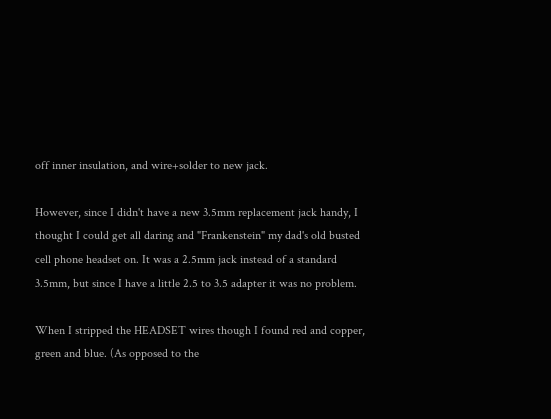off inner insulation, and wire+solder to new jack.

However, since I didn't have a new 3.5mm replacement jack handy, I thought I could get all daring and "Frankenstein" my dad's old busted cell phone headset on. It was a 2.5mm jack instead of a standard 3.5mm, but since I have a little 2.5 to 3.5 adapter it was no problem.

When I stripped the HEADSET wires though I found red and copper, green and blue. (As opposed to the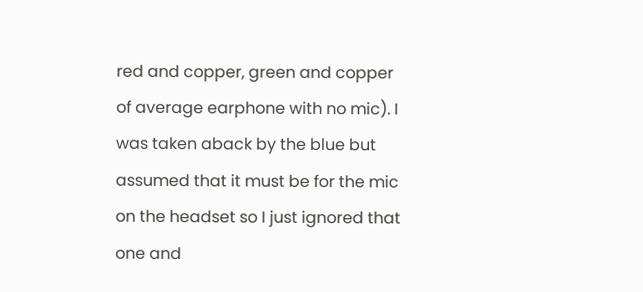red and copper, green and copper of average earphone with no mic). I was taken aback by the blue but assumed that it must be for the mic on the headset so I just ignored that one and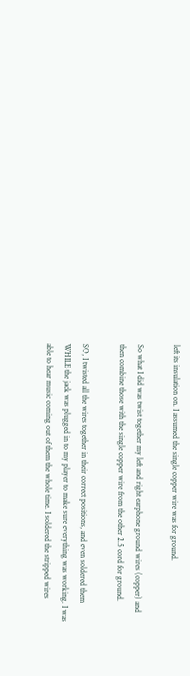left its insulation on. I assumed the single copper wire was for ground.

So what I did was twist together my left and right earphone ground wires (copper) and then combine those with the single copper wire from the other 2.5 cord for ground.

SO, I twisted all the wires together in their correct positions, and even soldered them WHILE the jack was plugged in to my player to make sure everything was working. I was able to hear music coming out of them the whole time. I soldered the stripped wires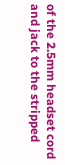of the 2.5mm headset cord and jack to the stripped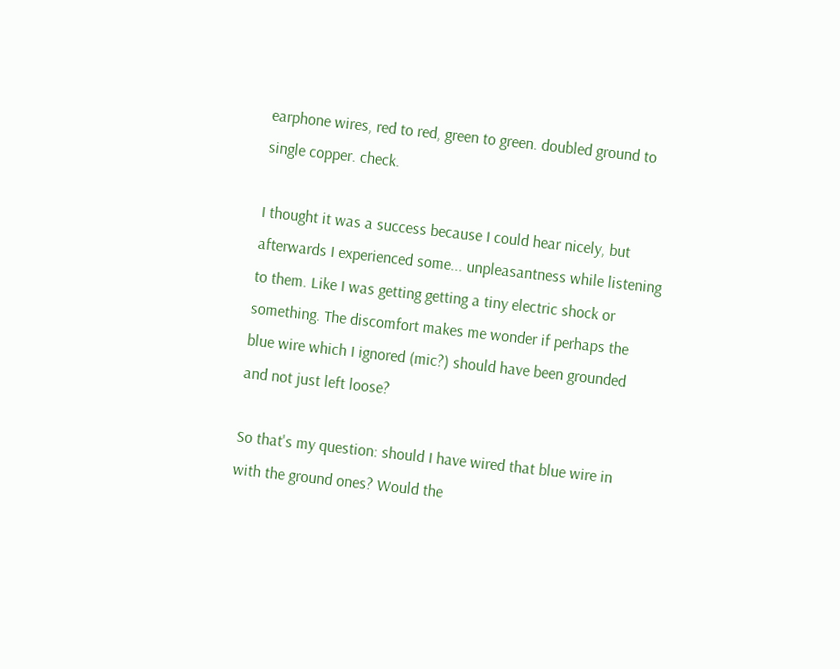earphone wires, red to red, green to green. doubled ground to single copper. check.

I thought it was a success because I could hear nicely, but afterwards I experienced some... unpleasantness while listening to them. Like I was getting getting a tiny electric shock or something. The discomfort makes me wonder if perhaps the blue wire which I ignored (mic?) should have been grounded and not just left loose?

So that's my question: should I have wired that blue wire in with the ground ones? Would the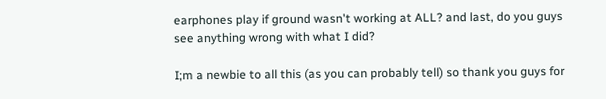earphones play if ground wasn't working at ALL? and last, do you guys see anything wrong with what I did?

I;m a newbie to all this (as you can probably tell) so thank you guys for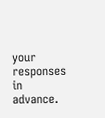your responses in advance.